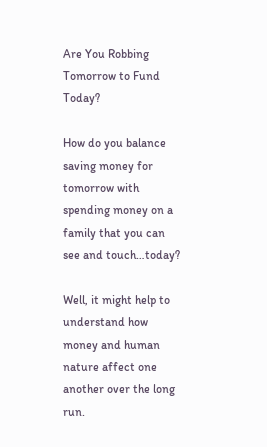Are You Robbing Tomorrow to Fund Today?

How do you balance saving money for tomorrow with spending money on a family that you can see and touch…today?

Well, it might help to understand how money and human nature affect one another over the long run.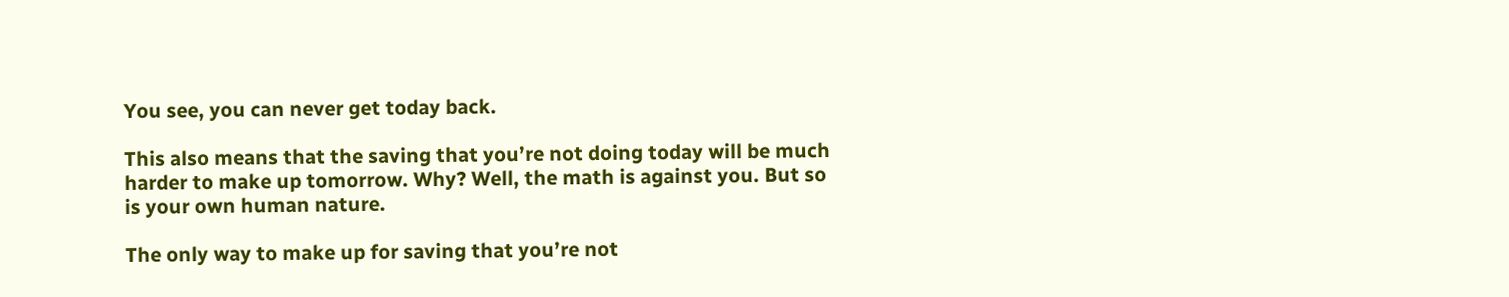You see, you can never get today back.

This also means that the saving that you’re not doing today will be much harder to make up tomorrow. Why? Well, the math is against you. But so is your own human nature.

The only way to make up for saving that you’re not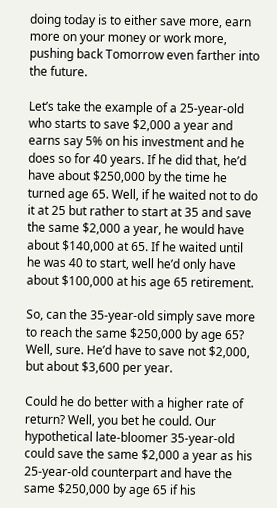doing today is to either save more, earn more on your money or work more, pushing back Tomorrow even farther into the future.

Let’s take the example of a 25-year-old who starts to save $2,000 a year and earns say 5% on his investment and he does so for 40 years. If he did that, he’d have about $250,000 by the time he turned age 65. Well, if he waited not to do it at 25 but rather to start at 35 and save the same $2,000 a year, he would have about $140,000 at 65. If he waited until he was 40 to start, well he’d only have about $100,000 at his age 65 retirement.

So, can the 35-year-old simply save more to reach the same $250,000 by age 65? Well, sure. He’d have to save not $2,000, but about $3,600 per year.

Could he do better with a higher rate of return? Well, you bet he could. Our hypothetical late-bloomer 35-year-old could save the same $2,000 a year as his 25-year-old counterpart and have the same $250,000 by age 65 if his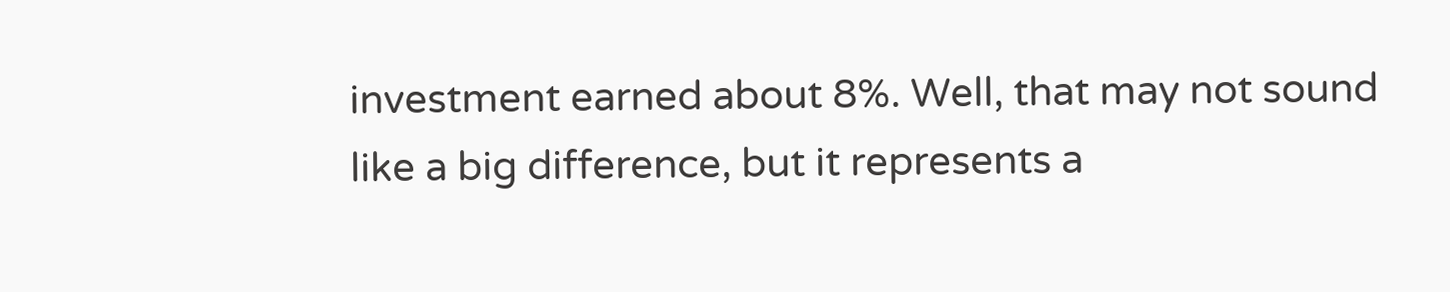investment earned about 8%. Well, that may not sound like a big difference, but it represents a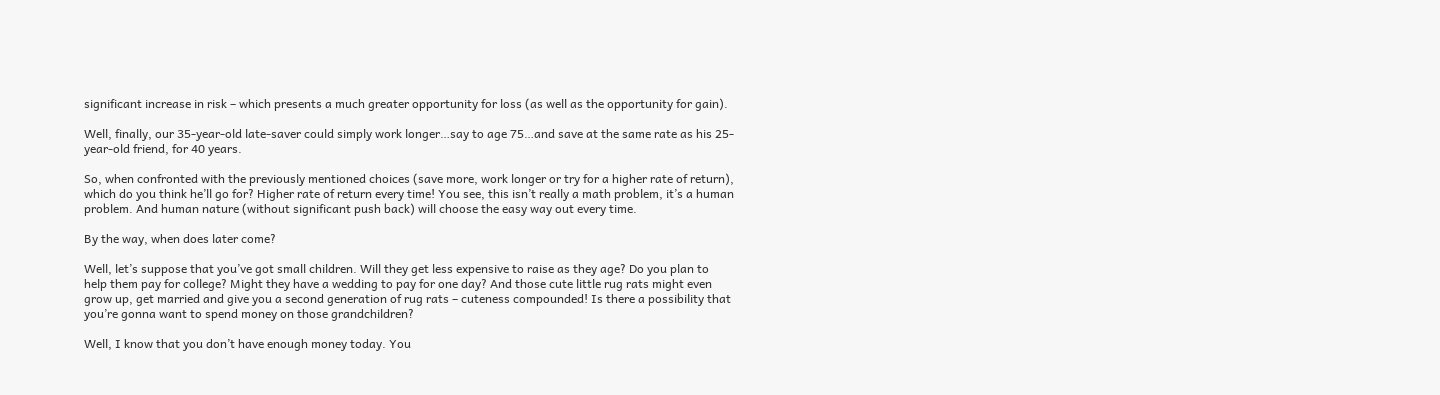significant increase in risk – which presents a much greater opportunity for loss (as well as the opportunity for gain).

Well, finally, our 35-year-old late-saver could simply work longer…say to age 75…and save at the same rate as his 25-year-old friend, for 40 years.

So, when confronted with the previously mentioned choices (save more, work longer or try for a higher rate of return), which do you think he’ll go for? Higher rate of return every time! You see, this isn’t really a math problem, it’s a human problem. And human nature (without significant push back) will choose the easy way out every time.

By the way, when does later come?

Well, let’s suppose that you’ve got small children. Will they get less expensive to raise as they age? Do you plan to help them pay for college? Might they have a wedding to pay for one day? And those cute little rug rats might even grow up, get married and give you a second generation of rug rats – cuteness compounded! Is there a possibility that you’re gonna want to spend money on those grandchildren?

Well, I know that you don’t have enough money today. You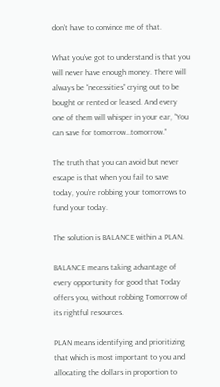don’t have to convince me of that.

What you’ve got to understand is that you will never have enough money. There will always be “necessities” crying out to be bought or rented or leased. And every one of them will whisper in your ear, “You can save for tomorrow…tomorrow.”

The truth that you can avoid but never escape is that when you fail to save today, you’re robbing your tomorrows to fund your today.

The solution is BALANCE within a PLAN.

BALANCE means taking advantage of every opportunity for good that Today offers you, without robbing Tomorrow of its rightful resources.

PLAN means identifying and prioritizing that which is most important to you and allocating the dollars in proportion to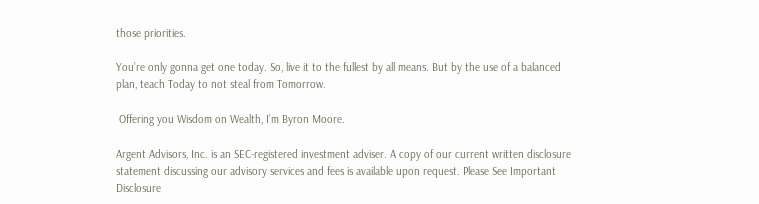those priorities.

You’re only gonna get one today. So, live it to the fullest by all means. But by the use of a balanced plan, teach Today to not steal from Tomorrow.

 Offering you Wisdom on Wealth, I’m Byron Moore.

Argent Advisors, Inc. is an SEC-registered investment adviser. A copy of our current written disclosure statement discussing our advisory services and fees is available upon request. Please See Important Disclosure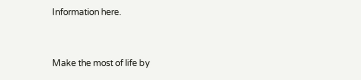Information here.


Make the most of life by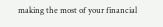making the most of your financial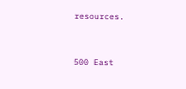resources.


500 East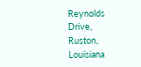Reynolds Drive,
Ruston, Louisiana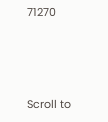71270






Scroll to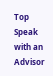Top
Speak with an Advisor